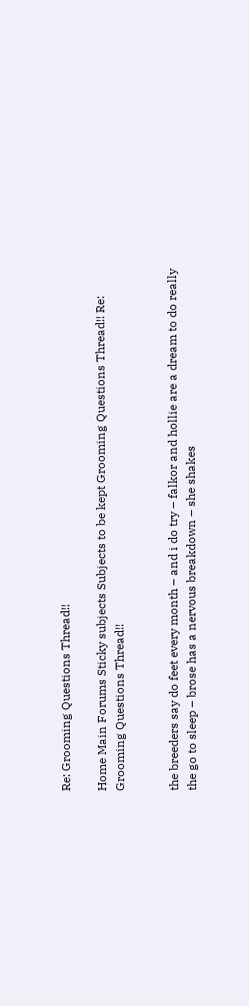Re: Grooming Questions Thread!!

Home Main Forums Sticky subjects Subjects to be kept Grooming Questions Thread!! Re: Grooming Questions Thread!!


the breeders say do feet every month – and i do try – falkor and hollie are a dream to do really the go to sleep – brose has a nervous breakdown – she shakes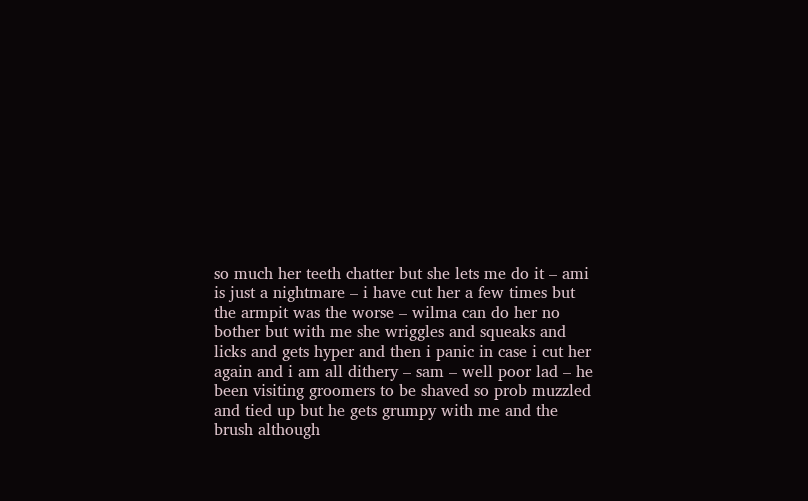so much her teeth chatter but she lets me do it – ami is just a nightmare – i have cut her a few times but the armpit was the worse – wilma can do her no bother but with me she wriggles and squeaks and licks and gets hyper and then i panic in case i cut her again and i am all dithery – sam – well poor lad – he been visiting groomers to be shaved so prob muzzled and tied up but he gets grumpy with me and the brush although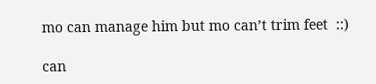mo can manage him but mo can’t trim feet  ::)

can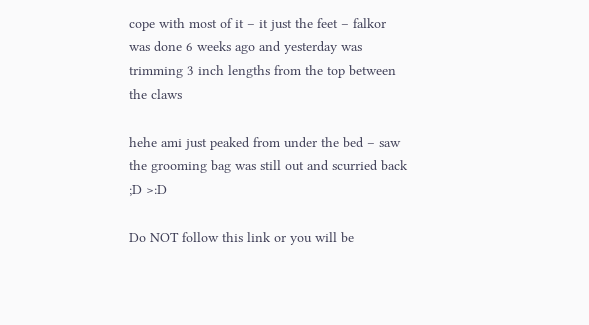cope with most of it – it just the feet – falkor was done 6 weeks ago and yesterday was trimming 3 inch lengths from the top between the claws

hehe ami just peaked from under the bed – saw the grooming bag was still out and scurried back  ;D >:D

Do NOT follow this link or you will be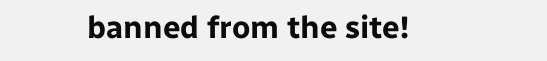banned from the site!